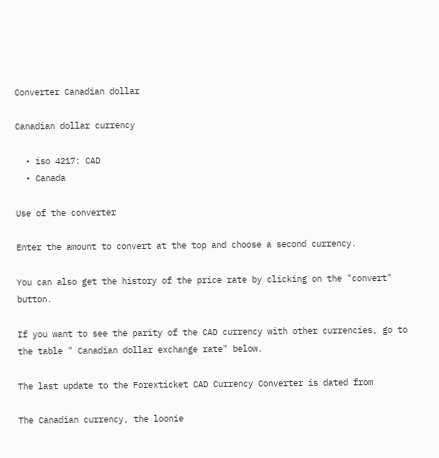Converter Canadian dollar

Canadian dollar currency

  • iso 4217: CAD
  • Canada

Use of the converter

Enter the amount to convert at the top and choose a second currency.

You can also get the history of the price rate by clicking on the "convert" button.

If you want to see the parity of the CAD currency with other currencies, go to the table " Canadian dollar exchange rate" below.

The last update to the Forexticket CAD Currency Converter is dated from

The Canadian currency, the loonie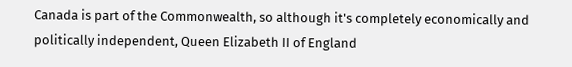Canada is part of the Commonwealth, so although it's completely economically and politically independent, Queen Elizabeth II of England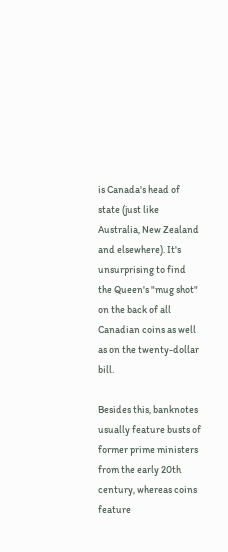is Canada's head of state (just like Australia, New Zealand and elsewhere). It's unsurprising to find the Queen's "mug shot" on the back of all Canadian coins as well as on the twenty-dollar bill.

Besides this, banknotes usually feature busts of former prime ministers from the early 20th century, whereas coins feature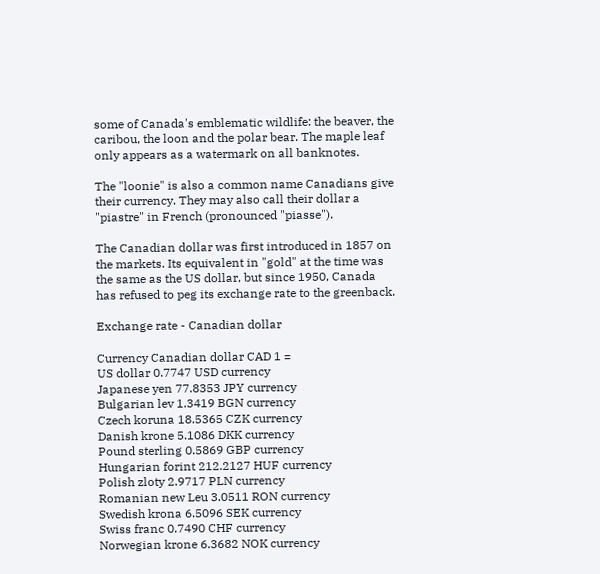some of Canada's emblematic wildlife: the beaver, the caribou, the loon and the polar bear. The maple leaf only appears as a watermark on all banknotes.

The "loonie" is also a common name Canadians give their currency. They may also call their dollar a "piastre" in French (pronounced "piasse").

The Canadian dollar was first introduced in 1857 on the markets. Its equivalent in "gold" at the time was the same as the US dollar, but since 1950, Canada has refused to peg its exchange rate to the greenback.

Exchange rate - Canadian dollar

Currency Canadian dollar CAD 1 =
US dollar 0.7747 USD currency
Japanese yen 77.8353 JPY currency
Bulgarian lev 1.3419 BGN currency
Czech koruna 18.5365 CZK currency
Danish krone 5.1086 DKK currency
Pound sterling 0.5869 GBP currency
Hungarian forint 212.2127 HUF currency
Polish zloty 2.9717 PLN currency
Romanian new Leu 3.0511 RON currency
Swedish krona 6.5096 SEK currency
Swiss franc 0.7490 CHF currency
Norwegian krone 6.3682 NOK currency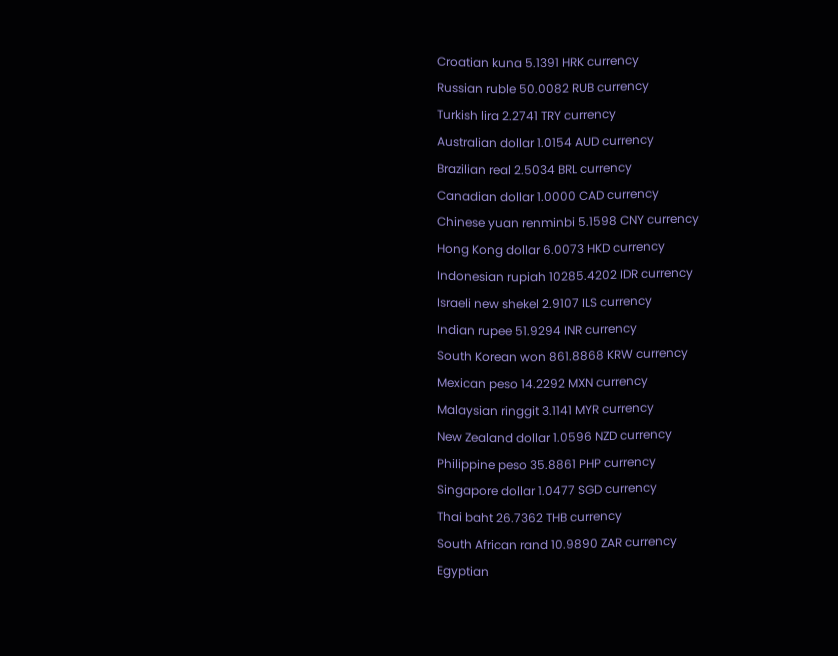Croatian kuna 5.1391 HRK currency
Russian ruble 50.0082 RUB currency
Turkish lira 2.2741 TRY currency
Australian dollar 1.0154 AUD currency
Brazilian real 2.5034 BRL currency
Canadian dollar 1.0000 CAD currency
Chinese yuan renminbi 5.1598 CNY currency
Hong Kong dollar 6.0073 HKD currency
Indonesian rupiah 10285.4202 IDR currency
Israeli new shekel 2.9107 ILS currency
Indian rupee 51.9294 INR currency
South Korean won 861.8868 KRW currency
Mexican peso 14.2292 MXN currency
Malaysian ringgit 3.1141 MYR currency
New Zealand dollar 1.0596 NZD currency
Philippine peso 35.8861 PHP currency
Singapore dollar 1.0477 SGD currency
Thai baht 26.7362 THB currency
South African rand 10.9890 ZAR currency
Egyptian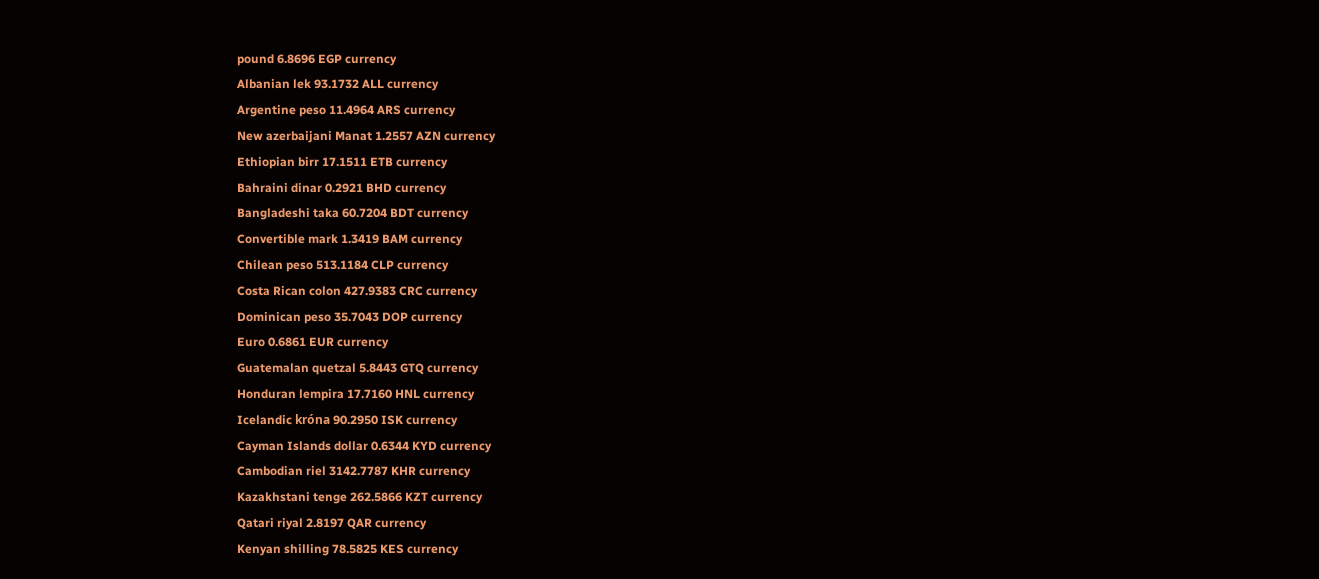pound 6.8696 EGP currency
Albanian lek 93.1732 ALL currency
Argentine peso 11.4964 ARS currency
New azerbaijani Manat 1.2557 AZN currency
Ethiopian birr 17.1511 ETB currency
Bahraini dinar 0.2921 BHD currency
Bangladeshi taka 60.7204 BDT currency
Convertible mark 1.3419 BAM currency
Chilean peso 513.1184 CLP currency
Costa Rican colon 427.9383 CRC currency
Dominican peso 35.7043 DOP currency
Euro 0.6861 EUR currency
Guatemalan quetzal 5.8443 GTQ currency
Honduran lempira 17.7160 HNL currency
Icelandic króna 90.2950 ISK currency
Cayman Islands dollar 0.6344 KYD currency
Cambodian riel 3142.7787 KHR currency
Kazakhstani tenge 262.5866 KZT currency
Qatari riyal 2.8197 QAR currency
Kenyan shilling 78.5825 KES currency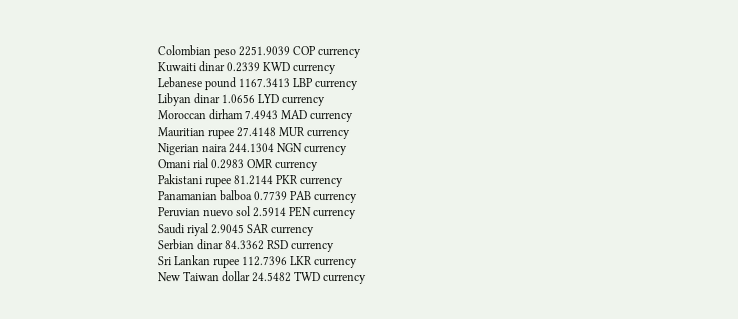Colombian peso 2251.9039 COP currency
Kuwaiti dinar 0.2339 KWD currency
Lebanese pound 1167.3413 LBP currency
Libyan dinar 1.0656 LYD currency
Moroccan dirham 7.4943 MAD currency
Mauritian rupee 27.4148 MUR currency
Nigerian naira 244.1304 NGN currency
Omani rial 0.2983 OMR currency
Pakistani rupee 81.2144 PKR currency
Panamanian balboa 0.7739 PAB currency
Peruvian nuevo sol 2.5914 PEN currency
Saudi riyal 2.9045 SAR currency
Serbian dinar 84.3362 RSD currency
Sri Lankan rupee 112.7396 LKR currency
New Taiwan dollar 24.5482 TWD currency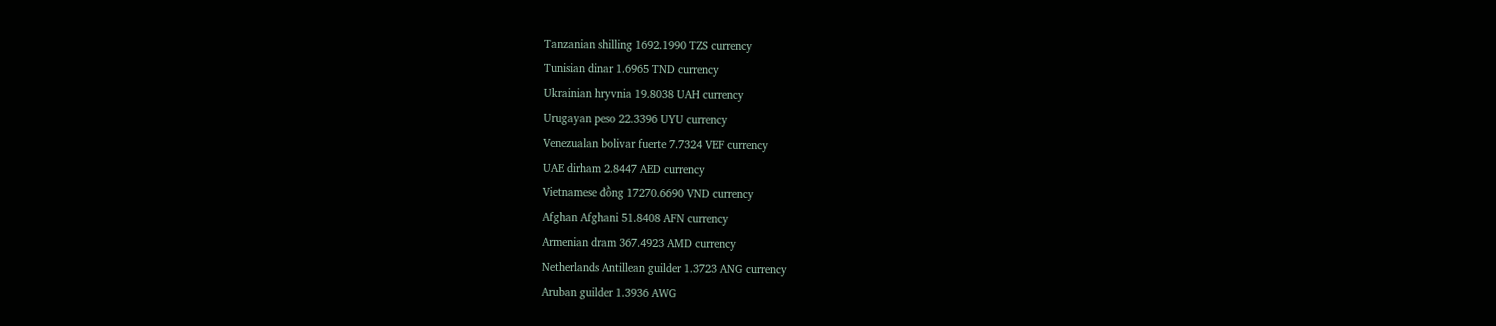Tanzanian shilling 1692.1990 TZS currency
Tunisian dinar 1.6965 TND currency
Ukrainian hryvnia 19.8038 UAH currency
Urugayan peso 22.3396 UYU currency
Venezualan bolivar fuerte 7.7324 VEF currency
UAE dirham 2.8447 AED currency
Vietnamese đồng 17270.6690 VND currency
Afghan Afghani 51.8408 AFN currency
Armenian dram 367.4923 AMD currency
Netherlands Antillean guilder 1.3723 ANG currency
Aruban guilder 1.3936 AWG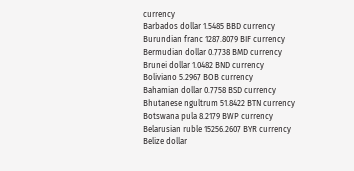currency
Barbados dollar 1.5485 BBD currency
Burundian franc 1287.8079 BIF currency
Bermudian dollar 0.7738 BMD currency
Brunei dollar 1.0482 BND currency
Boliviano 5.2967 BOB currency
Bahamian dollar 0.7758 BSD currency
Bhutanese ngultrum 51.8422 BTN currency
Botswana pula 8.2179 BWP currency
Belarusian ruble 15256.2607 BYR currency
Belize dollar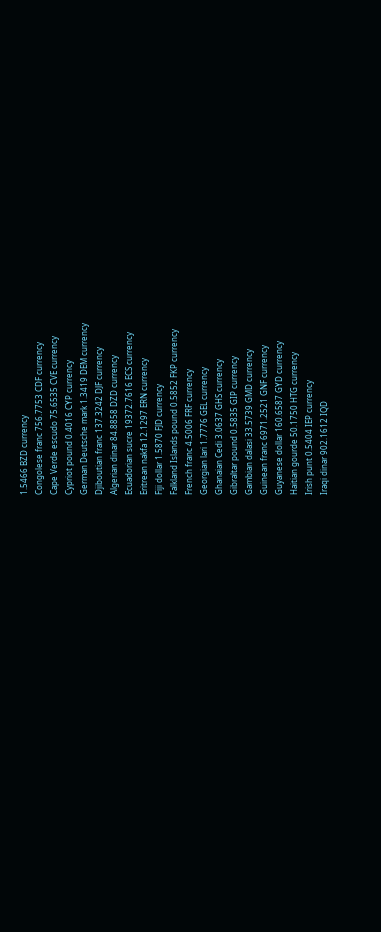1.5466 BZD currency
Congolese franc 756.7753 CDF currency
Cape Verde escudo 75.6535 CVE currency
Cypriot pound 0.4016 CYP currency
German Deutsche mark 1.3419 DEM currency
Djiboutian franc 137.3242 DJF currency
Algerian dinar 84.8858 DZD currency
Ecuadorian sucre 19372.7616 ECS currency
Eritrean nakfa 12.1297 ERN currency
Fiji dollar 1.5870 FJD currency
Falkland Islands pound 0.5852 FKP currency
French franc 4.5006 FRF currency
Georgian lari 1.7776 GEL currency
Ghanaian Cedi 3.0637 GHS currency
Gibraltar pound 0.5835 GIP currency
Gambian dalasi 33.5739 GMD currency
Guinean franc 6971.2521 GNF currency
Guyanese dollar 160.6587 GYD currency
Haitian gourde 50.1750 HTG currency
Irish punt 0.5404 IEP currency
Iraqi dinar 902.1612 IQD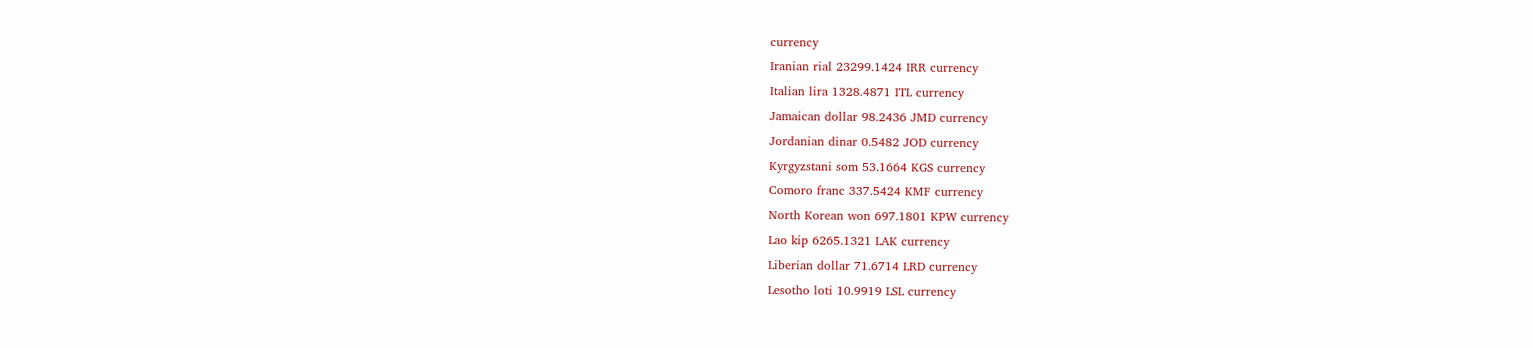currency
Iranian rial 23299.1424 IRR currency
Italian lira 1328.4871 ITL currency
Jamaican dollar 98.2436 JMD currency
Jordanian dinar 0.5482 JOD currency
Kyrgyzstani som 53.1664 KGS currency
Comoro franc 337.5424 KMF currency
North Korean won 697.1801 KPW currency
Lao kip 6265.1321 LAK currency
Liberian dollar 71.6714 LRD currency
Lesotho loti 10.9919 LSL currency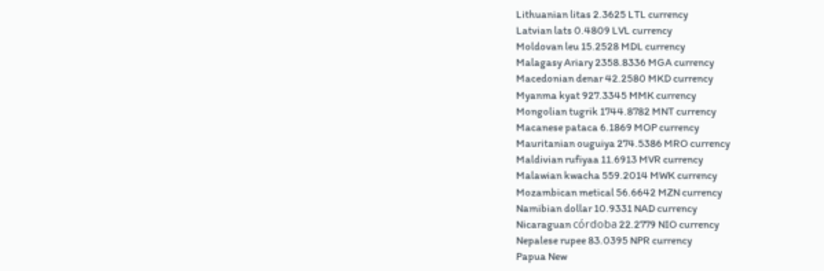Lithuanian litas 2.3625 LTL currency
Latvian lats 0.4809 LVL currency
Moldovan leu 15.2528 MDL currency
Malagasy Ariary 2358.8336 MGA currency
Macedonian denar 42.2580 MKD currency
Myanma kyat 927.3345 MMK currency
Mongolian tugrik 1744.8782 MNT currency
Macanese pataca 6.1869 MOP currency
Mauritanian ouguiya 274.5386 MRO currency
Maldivian rufiyaa 11.6913 MVR currency
Malawian kwacha 559.2014 MWK currency
Mozambican metical 56.6642 MZN currency
Namibian dollar 10.9331 NAD currency
Nicaraguan córdoba 22.2779 NIO currency
Nepalese rupee 83.0395 NPR currency
Papua New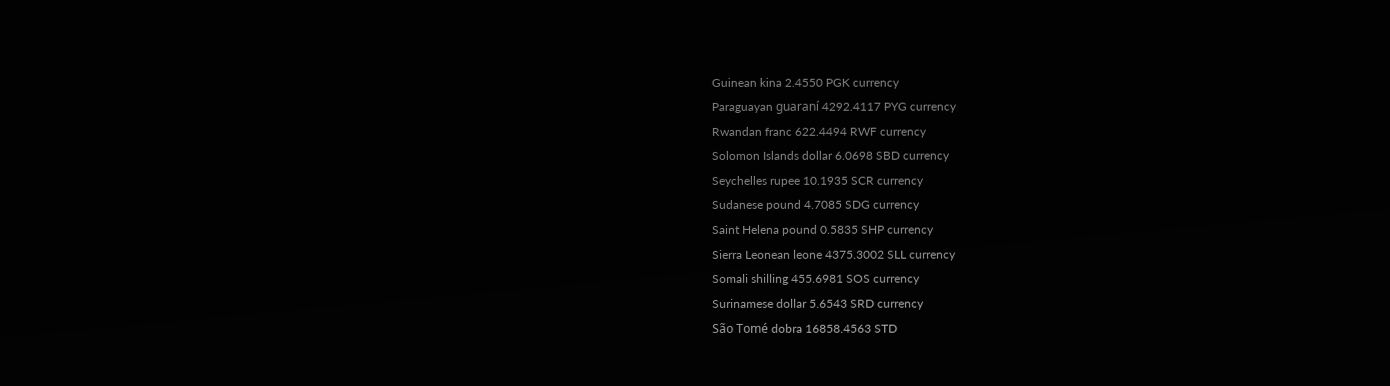Guinean kina 2.4550 PGK currency
Paraguayan guaraní 4292.4117 PYG currency
Rwandan franc 622.4494 RWF currency
Solomon Islands dollar 6.0698 SBD currency
Seychelles rupee 10.1935 SCR currency
Sudanese pound 4.7085 SDG currency
Saint Helena pound 0.5835 SHP currency
Sierra Leonean leone 4375.3002 SLL currency
Somali shilling 455.6981 SOS currency
Surinamese dollar 5.6543 SRD currency
São Tomé dobra 16858.4563 STD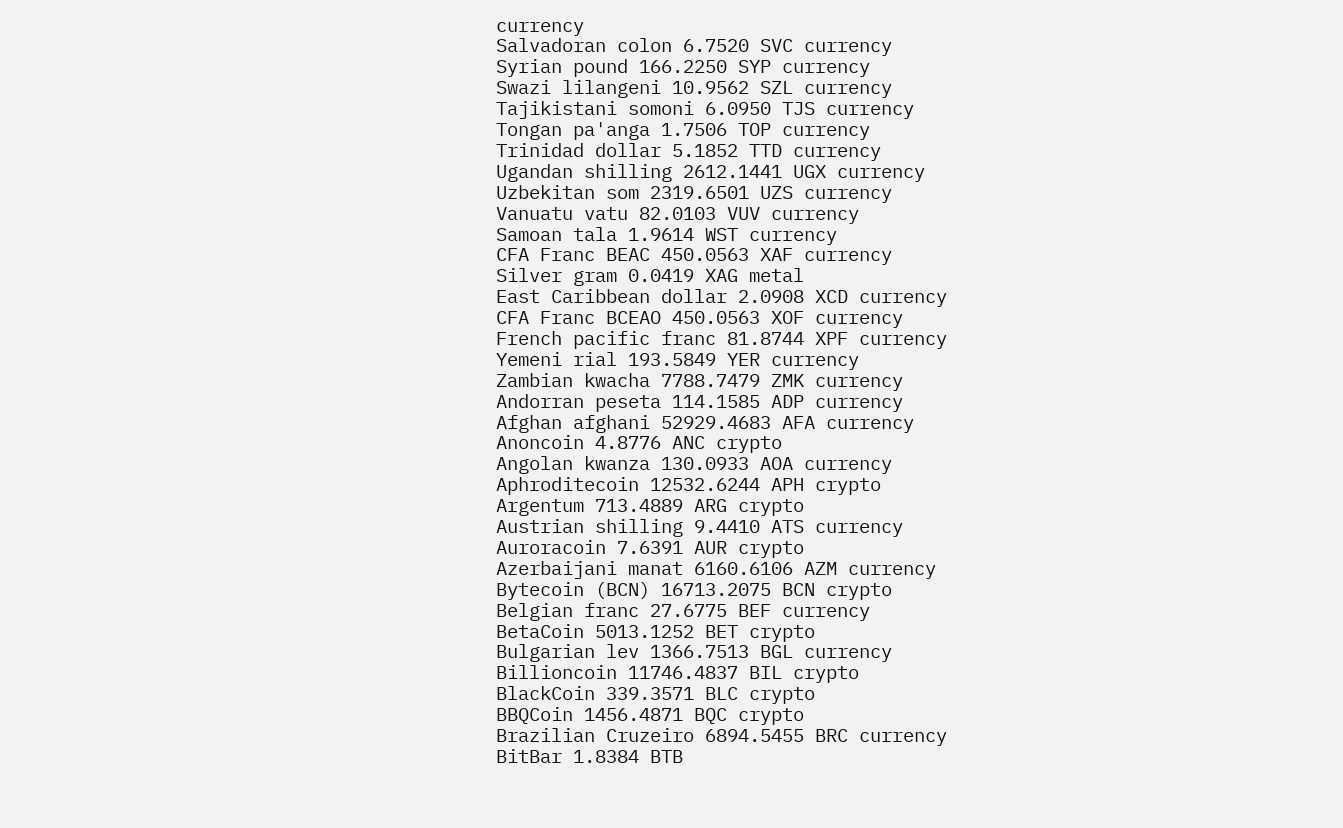currency
Salvadoran colon 6.7520 SVC currency
Syrian pound 166.2250 SYP currency
Swazi lilangeni 10.9562 SZL currency
Tajikistani somoni 6.0950 TJS currency
Tongan pa'anga 1.7506 TOP currency
Trinidad dollar 5.1852 TTD currency
Ugandan shilling 2612.1441 UGX currency
Uzbekitan som 2319.6501 UZS currency
Vanuatu vatu 82.0103 VUV currency
Samoan tala 1.9614 WST currency
CFA Franc BEAC 450.0563 XAF currency
Silver gram 0.0419 XAG metal
East Caribbean dollar 2.0908 XCD currency
CFA Franc BCEAO 450.0563 XOF currency
French pacific franc 81.8744 XPF currency
Yemeni rial 193.5849 YER currency
Zambian kwacha 7788.7479 ZMK currency
Andorran peseta 114.1585 ADP currency
Afghan afghani 52929.4683 AFA currency
Anoncoin 4.8776 ANC crypto
Angolan kwanza 130.0933 AOA currency
Aphroditecoin 12532.6244 APH crypto
Argentum 713.4889 ARG crypto
Austrian shilling 9.4410 ATS currency
Auroracoin 7.6391 AUR crypto
Azerbaijani manat 6160.6106 AZM currency
Bytecoin (BCN) 16713.2075 BCN crypto
Belgian franc 27.6775 BEF currency
BetaCoin 5013.1252 BET crypto
Bulgarian lev 1366.7513 BGL currency
Billioncoin 11746.4837 BIL crypto
BlackCoin 339.3571 BLC crypto
BBQCoin 1456.4871 BQC crypto
Brazilian Cruzeiro 6894.5455 BRC currency
BitBar 1.8384 BTB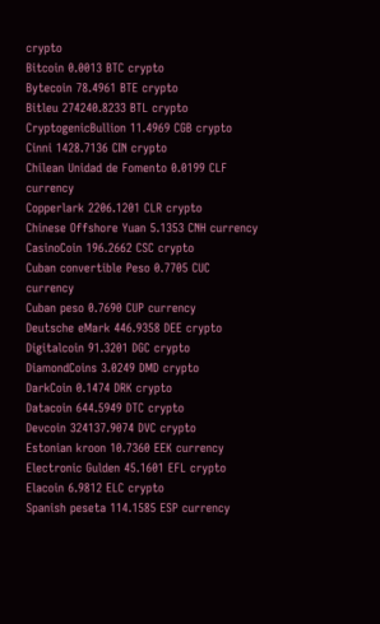crypto
Bitcoin 0.0013 BTC crypto
Bytecoin 78.4961 BTE crypto
Bitleu 274240.8233 BTL crypto
CryptogenicBullion 11.4969 CGB crypto
Cinni 1428.7136 CIN crypto
Chilean Unidad de Fomento 0.0199 CLF currency
Copperlark 2206.1201 CLR crypto
Chinese Offshore Yuan 5.1353 CNH currency
CasinoCoin 196.2662 CSC crypto
Cuban convertible Peso 0.7705 CUC currency
Cuban peso 0.7690 CUP currency
Deutsche eMark 446.9358 DEE crypto
Digitalcoin 91.3201 DGC crypto
DiamondCoins 3.0249 DMD crypto
DarkCoin 0.1474 DRK crypto
Datacoin 644.5949 DTC crypto
Devcoin 324137.9074 DVC crypto
Estonian kroon 10.7360 EEK currency
Electronic Gulden 45.1601 EFL crypto
Elacoin 6.9812 ELC crypto
Spanish peseta 114.1585 ESP currency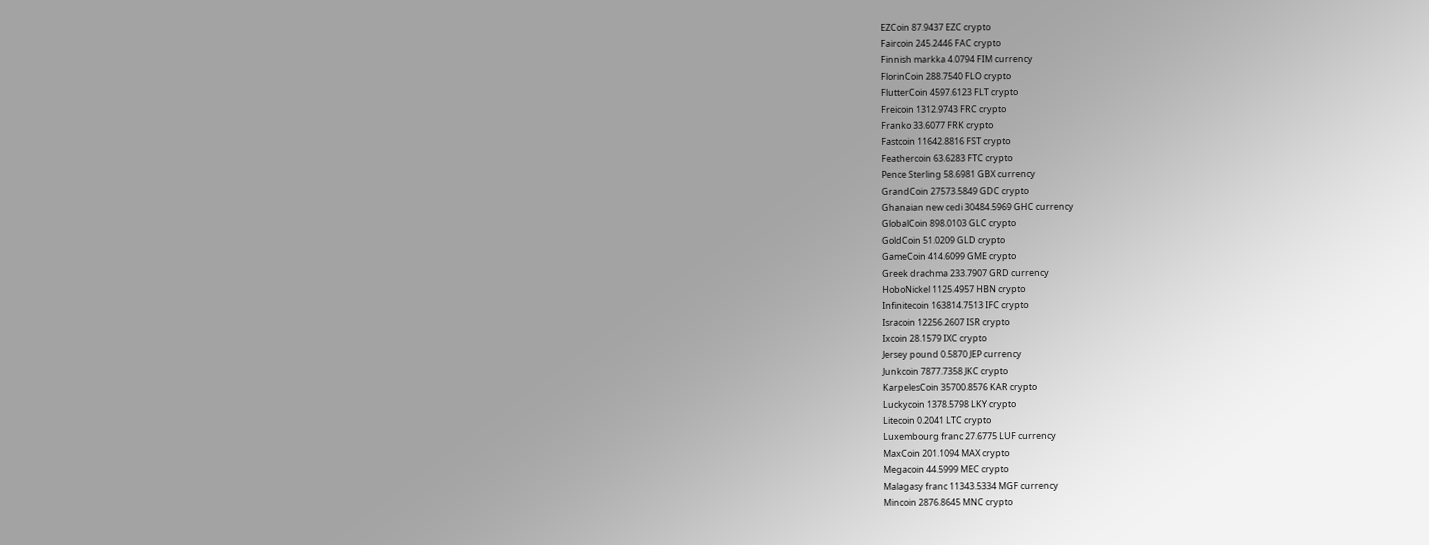EZCoin 87.9437 EZC crypto
Faircoin 245.2446 FAC crypto
Finnish markka 4.0794 FIM currency
FlorinCoin 288.7540 FLO crypto
FlutterCoin 4597.6123 FLT crypto
Freicoin 1312.9743 FRC crypto
Franko 33.6077 FRK crypto
Fastcoin 11642.8816 FST crypto
Feathercoin 63.6283 FTC crypto
Pence Sterling 58.6981 GBX currency
GrandCoin 27573.5849 GDC crypto
Ghanaian new cedi 30484.5969 GHC currency
GlobalCoin 898.0103 GLC crypto
GoldCoin 51.0209 GLD crypto
GameCoin 414.6099 GME crypto
Greek drachma 233.7907 GRD currency
HoboNickel 1125.4957 HBN crypto
Infinitecoin 163814.7513 IFC crypto
Isracoin 12256.2607 ISR crypto
Ixcoin 28.1579 IXC crypto
Jersey pound 0.5870 JEP currency
Junkcoin 7877.7358 JKC crypto
KarpelesCoin 35700.8576 KAR crypto
Luckycoin 1378.5798 LKY crypto
Litecoin 0.2041 LTC crypto
Luxembourg franc 27.6775 LUF currency
MaxCoin 201.1094 MAX crypto
Megacoin 44.5999 MEC crypto
Malagasy franc 11343.5334 MGF currency
Mincoin 2876.8645 MNC crypto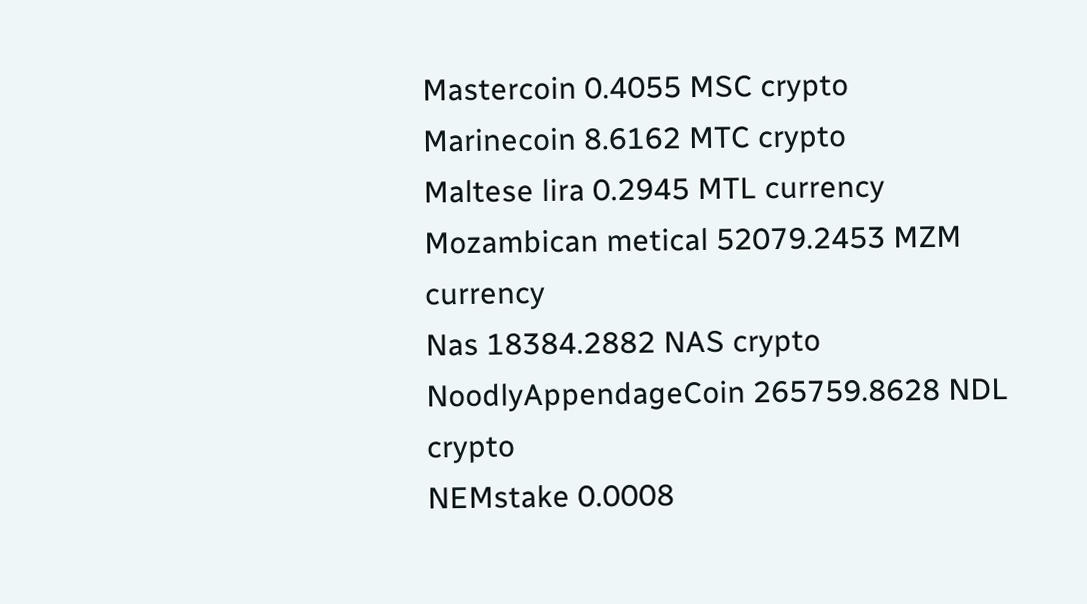Mastercoin 0.4055 MSC crypto
Marinecoin 8.6162 MTC crypto
Maltese lira 0.2945 MTL currency
Mozambican metical 52079.2453 MZM currency
Nas 18384.2882 NAS crypto
NoodlyAppendageCoin 265759.8628 NDL crypto
NEMstake 0.0008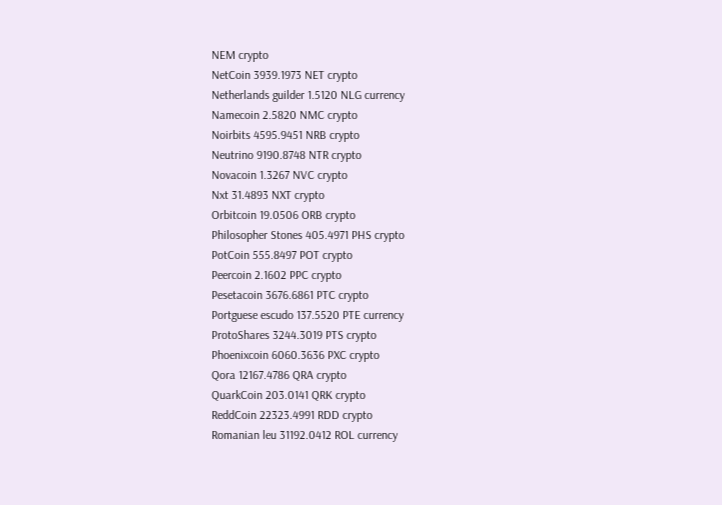NEM crypto
NetCoin 3939.1973 NET crypto
Netherlands guilder 1.5120 NLG currency
Namecoin 2.5820 NMC crypto
Noirbits 4595.9451 NRB crypto
Neutrino 9190.8748 NTR crypto
Novacoin 1.3267 NVC crypto
Nxt 31.4893 NXT crypto
Orbitcoin 19.0506 ORB crypto
Philosopher Stones 405.4971 PHS crypto
PotCoin 555.8497 POT crypto
Peercoin 2.1602 PPC crypto
Pesetacoin 3676.6861 PTC crypto
Portguese escudo 137.5520 PTE currency
ProtoShares 3244.3019 PTS crypto
Phoenixcoin 6060.3636 PXC crypto
Qora 12167.4786 QRA crypto
QuarkCoin 203.0141 QRK crypto
ReddCoin 22323.4991 RDD crypto
Romanian leu 31192.0412 ROL currency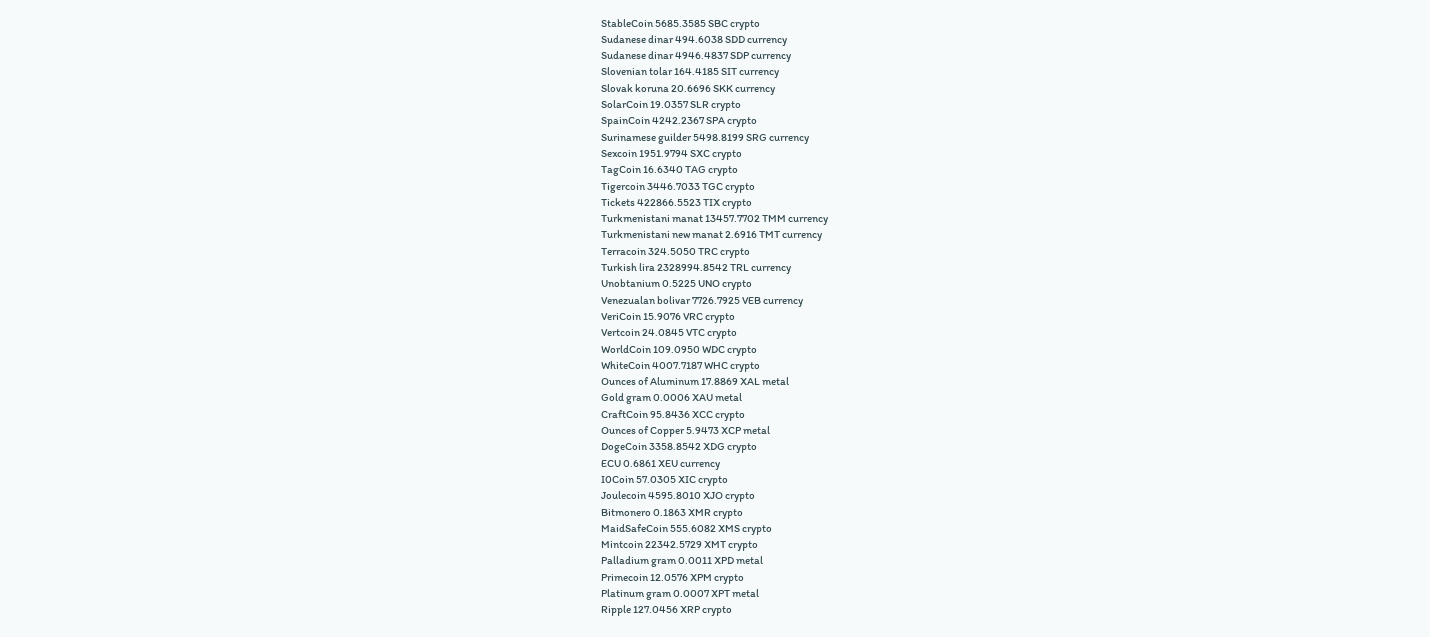StableCoin 5685.3585 SBC crypto
Sudanese dinar 494.6038 SDD currency
Sudanese dinar 4946.4837 SDP currency
Slovenian tolar 164.4185 SIT currency
Slovak koruna 20.6696 SKK currency
SolarCoin 19.0357 SLR crypto
SpainCoin 4242.2367 SPA crypto
Surinamese guilder 5498.8199 SRG currency
Sexcoin 1951.9794 SXC crypto
TagCoin 16.6340 TAG crypto
Tigercoin 3446.7033 TGC crypto
Tickets 422866.5523 TIX crypto
Turkmenistani manat 13457.7702 TMM currency
Turkmenistani new manat 2.6916 TMT currency
Terracoin 324.5050 TRC crypto
Turkish lira 2328994.8542 TRL currency
Unobtanium 0.5225 UNO crypto
Venezualan bolivar 7726.7925 VEB currency
VeriCoin 15.9076 VRC crypto
Vertcoin 24.0845 VTC crypto
WorldCoin 109.0950 WDC crypto
WhiteCoin 4007.7187 WHC crypto
Ounces of Aluminum 17.8869 XAL metal
Gold gram 0.0006 XAU metal
CraftCoin 95.8436 XCC crypto
Ounces of Copper 5.9473 XCP metal
DogeCoin 3358.8542 XDG crypto
ECU 0.6861 XEU currency
I0Coin 57.0305 XIC crypto
Joulecoin 4595.8010 XJO crypto
Bitmonero 0.1863 XMR crypto
MaidSafeCoin 555.6082 XMS crypto
Mintcoin 22342.5729 XMT crypto
Palladium gram 0.0011 XPD metal
Primecoin 12.0576 XPM crypto
Platinum gram 0.0007 XPT metal
Ripple 127.0456 XRP crypto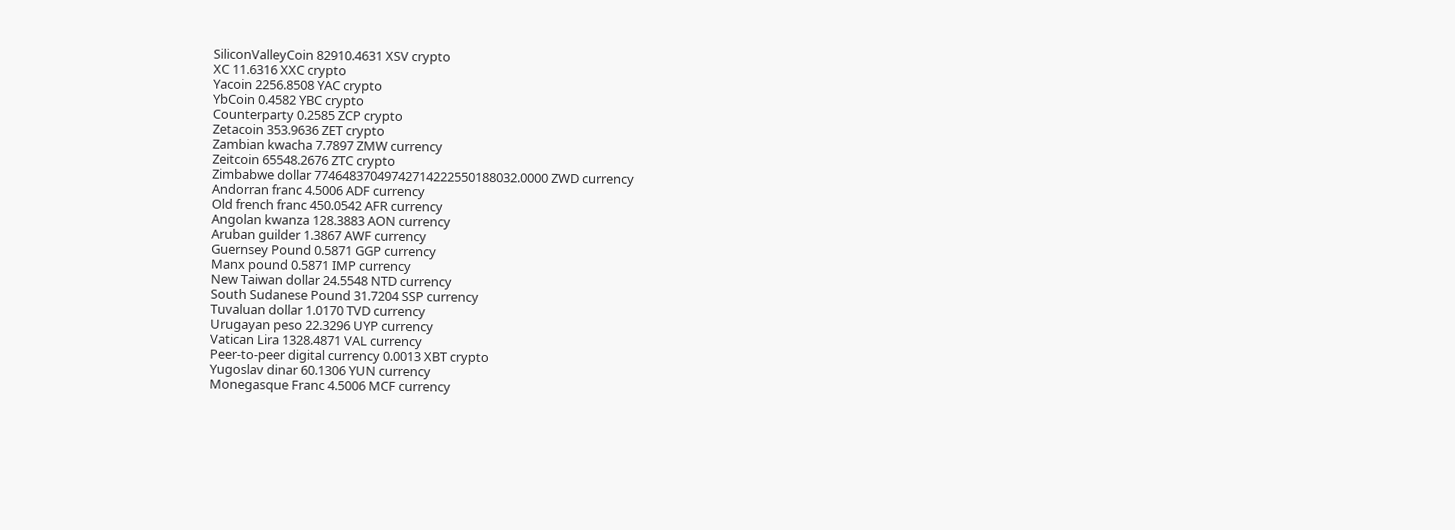SiliconValleyCoin 82910.4631 XSV crypto
XC 11.6316 XXC crypto
Yacoin 2256.8508 YAC crypto
YbCoin 0.4582 YBC crypto
Counterparty 0.2585 ZCP crypto
Zetacoin 353.9636 ZET crypto
Zambian kwacha 7.7897 ZMW currency
Zeitcoin 65548.2676 ZTC crypto
Zimbabwe dollar 77464837049742714222550188032.0000 ZWD currency
Andorran franc 4.5006 ADF currency
Old french franc 450.0542 AFR currency
Angolan kwanza 128.3883 AON currency
Aruban guilder 1.3867 AWF currency
Guernsey Pound 0.5871 GGP currency
Manx pound 0.5871 IMP currency
New Taiwan dollar 24.5548 NTD currency
South Sudanese Pound 31.7204 SSP currency
Tuvaluan dollar 1.0170 TVD currency
Urugayan peso 22.3296 UYP currency
Vatican Lira 1328.4871 VAL currency
Peer-to-peer digital currency 0.0013 XBT crypto
Yugoslav dinar 60.1306 YUN currency
Monegasque Franc 4.5006 MCF currency